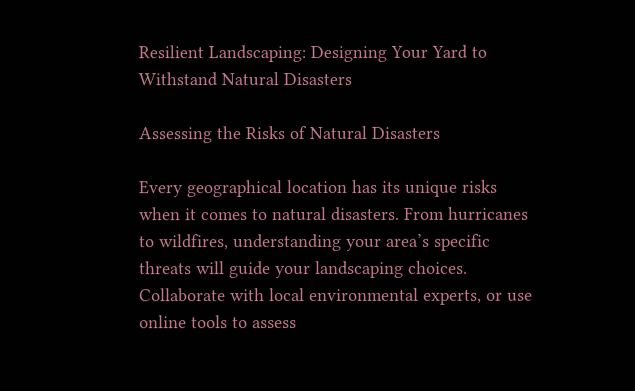Resilient Landscaping: Designing Your Yard to Withstand Natural Disasters

Assessing the Risks of Natural Disasters

Every geographical location has its unique risks when it comes to natural disasters. From hurricanes to wildfires, understanding your area’s specific threats will guide your landscaping choices. Collaborate with local environmental experts, or use online tools to assess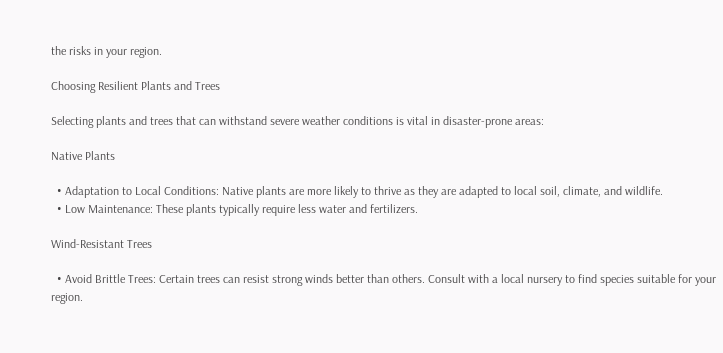the risks in your region.

Choosing Resilient Plants and Trees

Selecting plants and trees that can withstand severe weather conditions is vital in disaster-prone areas:

Native Plants

  • Adaptation to Local Conditions: Native plants are more likely to thrive as they are adapted to local soil, climate, and wildlife.
  • Low Maintenance: These plants typically require less water and fertilizers.

Wind-Resistant Trees

  • Avoid Brittle Trees: Certain trees can resist strong winds better than others. Consult with a local nursery to find species suitable for your region.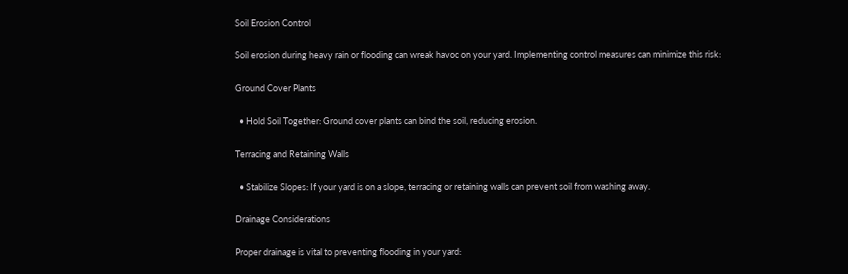Soil Erosion Control

Soil erosion during heavy rain or flooding can wreak havoc on your yard. Implementing control measures can minimize this risk:

Ground Cover Plants

  • Hold Soil Together: Ground cover plants can bind the soil, reducing erosion.

Terracing and Retaining Walls

  • Stabilize Slopes: If your yard is on a slope, terracing or retaining walls can prevent soil from washing away.

Drainage Considerations

Proper drainage is vital to preventing flooding in your yard: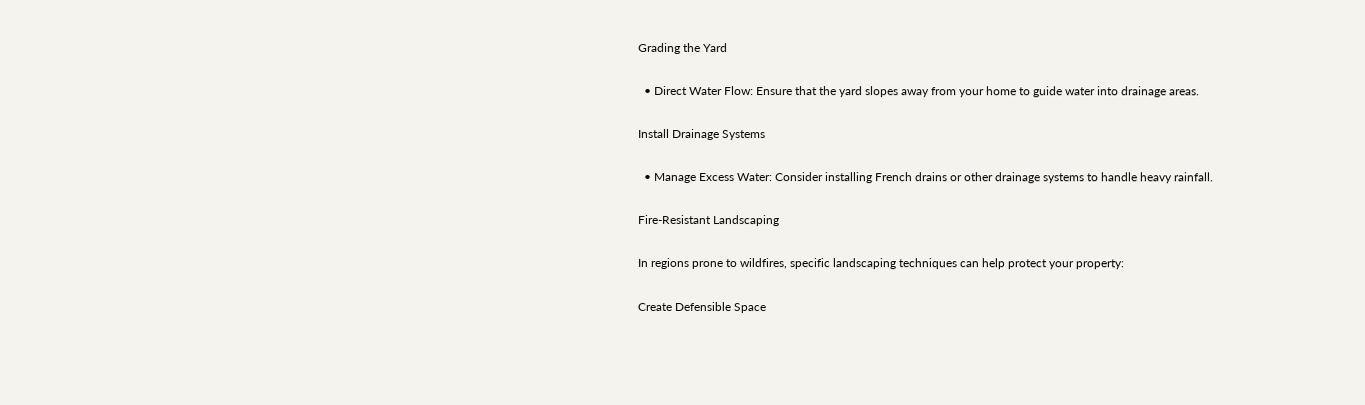Grading the Yard

  • Direct Water Flow: Ensure that the yard slopes away from your home to guide water into drainage areas.

Install Drainage Systems

  • Manage Excess Water: Consider installing French drains or other drainage systems to handle heavy rainfall.

Fire-Resistant Landscaping

In regions prone to wildfires, specific landscaping techniques can help protect your property:

Create Defensible Space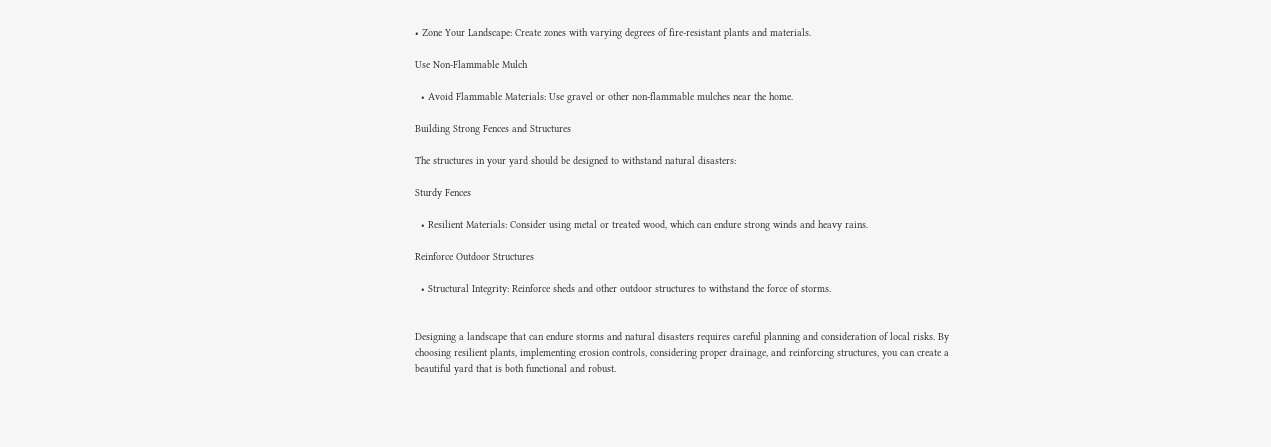• Zone Your Landscape: Create zones with varying degrees of fire-resistant plants and materials.

Use Non-Flammable Mulch

  • Avoid Flammable Materials: Use gravel or other non-flammable mulches near the home.

Building Strong Fences and Structures

The structures in your yard should be designed to withstand natural disasters:

Sturdy Fences

  • Resilient Materials: Consider using metal or treated wood, which can endure strong winds and heavy rains.

Reinforce Outdoor Structures

  • Structural Integrity: Reinforce sheds and other outdoor structures to withstand the force of storms.


Designing a landscape that can endure storms and natural disasters requires careful planning and consideration of local risks. By choosing resilient plants, implementing erosion controls, considering proper drainage, and reinforcing structures, you can create a beautiful yard that is both functional and robust.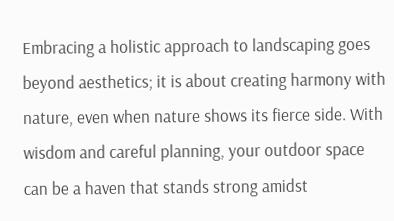Embracing a holistic approach to landscaping goes beyond aesthetics; it is about creating harmony with nature, even when nature shows its fierce side. With wisdom and careful planning, your outdoor space can be a haven that stands strong amidst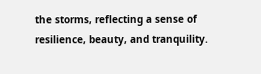the storms, reflecting a sense of resilience, beauty, and tranquility.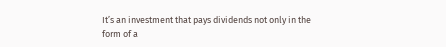It’s an investment that pays dividends not only in the form of a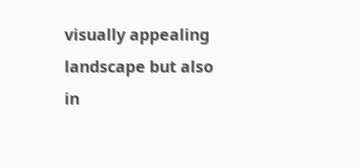visually appealing landscape but also in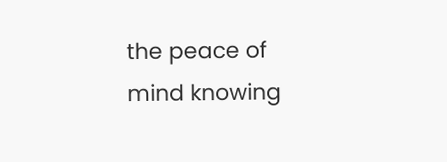the peace of mind knowing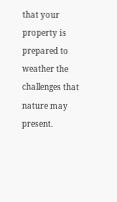that your property is prepared to weather the challenges that nature may present.